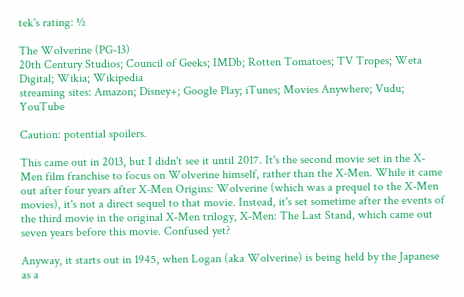tek's rating: ½

The Wolverine (PG-13)
20th Century Studios; Council of Geeks; IMDb; Rotten Tomatoes; TV Tropes; Weta Digital; Wikia; Wikipedia
streaming sites: Amazon; Disney+; Google Play; iTunes; Movies Anywhere; Vudu; YouTube

Caution: potential spoilers.

This came out in 2013, but I didn't see it until 2017. It's the second movie set in the X-Men film franchise to focus on Wolverine himself, rather than the X-Men. While it came out after four years after X-Men Origins: Wolverine (which was a prequel to the X-Men movies), it's not a direct sequel to that movie. Instead, it's set sometime after the events of the third movie in the original X-Men trilogy, X-Men: The Last Stand, which came out seven years before this movie. Confused yet?

Anyway, it starts out in 1945, when Logan (aka Wolverine) is being held by the Japanese as a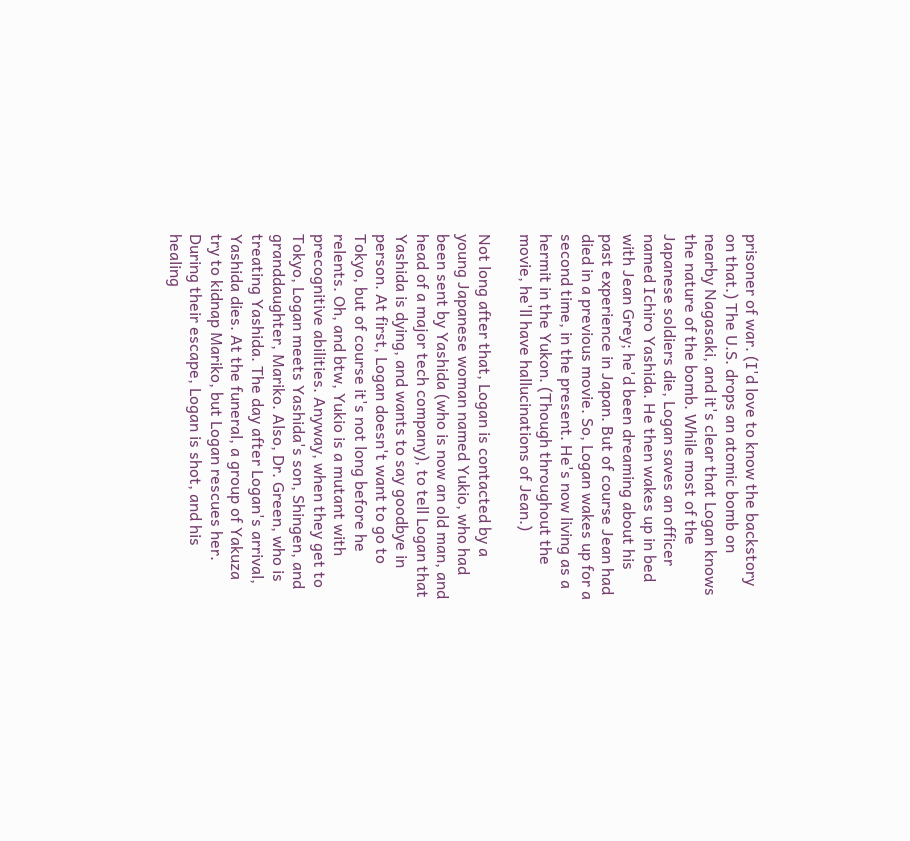prisoner of war. (I'd love to know the backstory on that.) The U.S. drops an atomic bomb on nearby Nagasaki, and it's clear that Logan knows the nature of the bomb. While most of the Japanese soldiers die, Logan saves an officer named Ichiro Yashida. He then wakes up in bed with Jean Grey; he'd been dreaming about his past experience in Japan. But of course Jean had died in a previous movie. So, Logan wakes up for a second time, in the present. He's now living as a hermit in the Yukon. (Though throughout the movie, he'll have hallucinations of Jean.)

Not long after that, Logan is contacted by a young Japanese woman named Yukio, who had been sent by Yashida (who is now an old man, and head of a major tech company), to tell Logan that Yashida is dying, and wants to say goodbye in person. At first, Logan doesn't want to go to Tokyo, but of course it's not long before he relents. Oh, and btw, Yukio is a mutant with precognitive abilities. Anyway, when they get to Tokyo, Logan meets Yashida's son, Shingen, and granddaughter, Mariko. Also, Dr. Green, who is treating Yashida. The day after Logan's arrival, Yashida dies. At the funeral, a group of Yakuza try to kidnap Mariko, but Logan rescues her. During their escape, Logan is shot, and his healing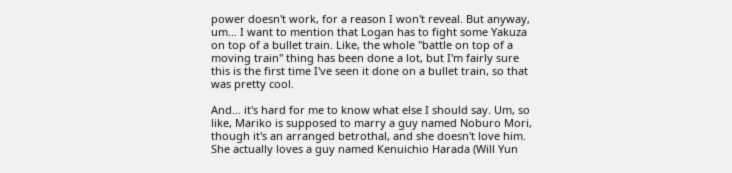power doesn't work, for a reason I won't reveal. But anyway, um... I want to mention that Logan has to fight some Yakuza on top of a bullet train. Like, the whole "battle on top of a moving train" thing has been done a lot, but I'm fairly sure this is the first time I've seen it done on a bullet train, so that was pretty cool.

And... it's hard for me to know what else I should say. Um, so like, Mariko is supposed to marry a guy named Noburo Mori, though it's an arranged betrothal, and she doesn't love him. She actually loves a guy named Kenuichio Harada (Will Yun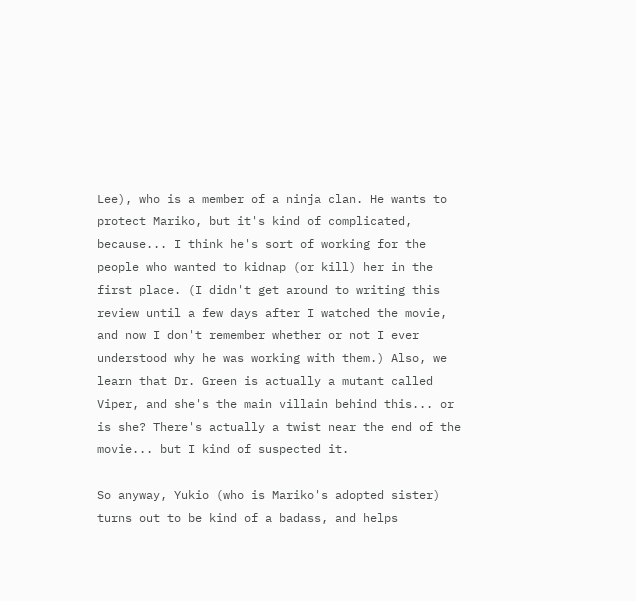Lee), who is a member of a ninja clan. He wants to protect Mariko, but it's kind of complicated, because... I think he's sort of working for the people who wanted to kidnap (or kill) her in the first place. (I didn't get around to writing this review until a few days after I watched the movie, and now I don't remember whether or not I ever understood why he was working with them.) Also, we learn that Dr. Green is actually a mutant called Viper, and she's the main villain behind this... or is she? There's actually a twist near the end of the movie... but I kind of suspected it.

So anyway, Yukio (who is Mariko's adopted sister) turns out to be kind of a badass, and helps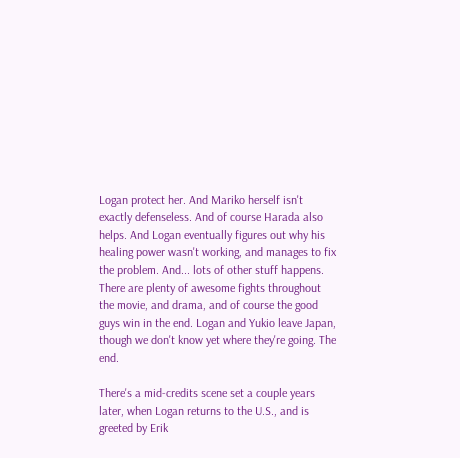Logan protect her. And Mariko herself isn't exactly defenseless. And of course Harada also helps. And Logan eventually figures out why his healing power wasn't working, and manages to fix the problem. And... lots of other stuff happens. There are plenty of awesome fights throughout the movie, and drama, and of course the good guys win in the end. Logan and Yukio leave Japan, though we don't know yet where they're going. The end.

There's a mid-credits scene set a couple years later, when Logan returns to the U.S., and is greeted by Erik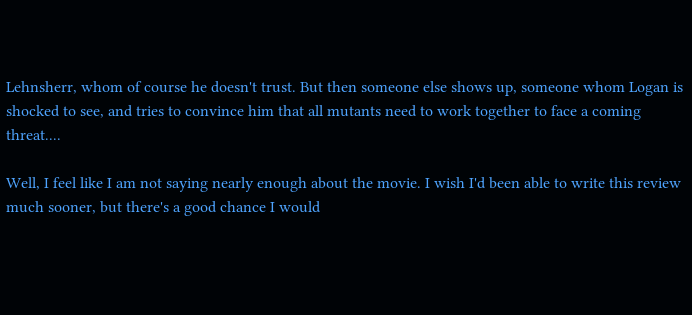Lehnsherr, whom of course he doesn't trust. But then someone else shows up, someone whom Logan is shocked to see, and tries to convince him that all mutants need to work together to face a coming threat....

Well, I feel like I am not saying nearly enough about the movie. I wish I'd been able to write this review much sooner, but there's a good chance I would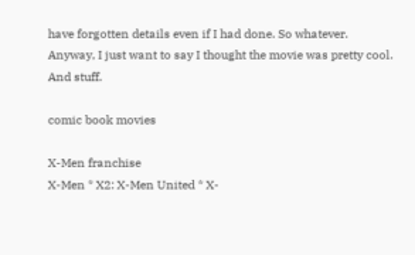have forgotten details even if I had done. So whatever. Anyway, I just want to say I thought the movie was pretty cool. And stuff.

comic book movies

X-Men franchise
X-Men * X2: X-Men United * X-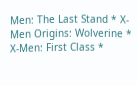Men: The Last Stand * X-Men Origins: Wolverine *
X-Men: First Class *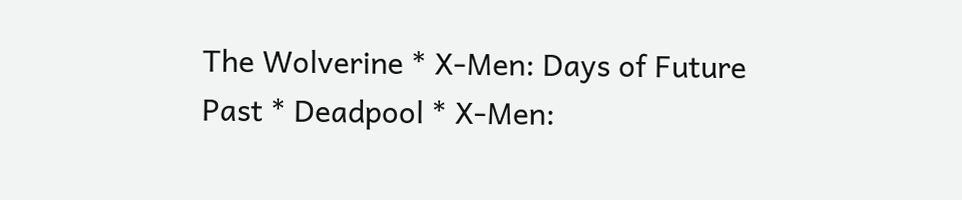The Wolverine * X-Men: Days of Future Past * Deadpool * X-Men: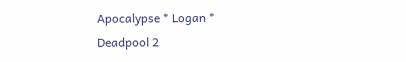Apocalypse * Logan *
Deadpool 2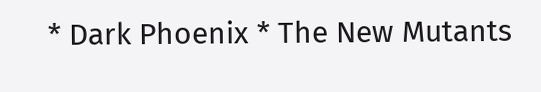* Dark Phoenix * The New Mutants